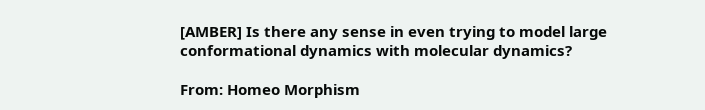[AMBER] Is there any sense in even trying to model large conformational dynamics with molecular dynamics?

From: Homeo Morphism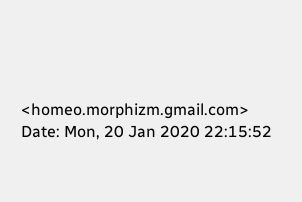<homeo.morphizm.gmail.com>
Date: Mon, 20 Jan 2020 22:15:52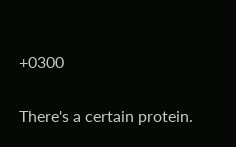+0300

There's a certain protein.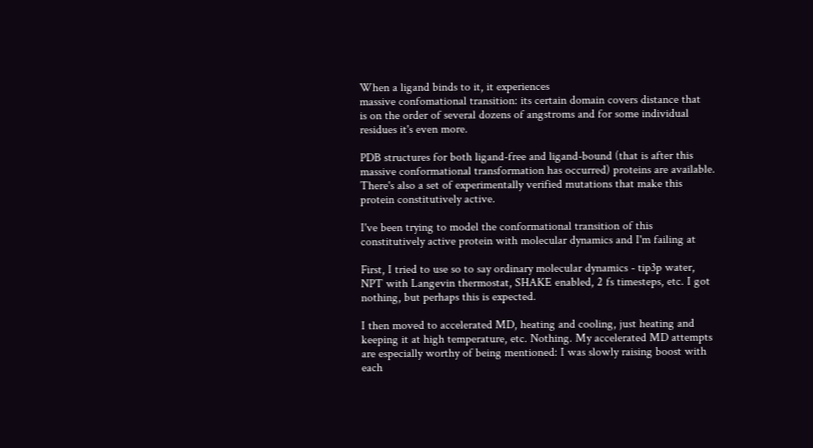When a ligand binds to it, it experiences
massive confomational transition: its certain domain covers distance that
is on the order of several dozens of angstroms and for some individual
residues it's even more.

PDB structures for both ligand-free and ligand-bound (that is after this
massive conformational transformation has occurred) proteins are available.
There's also a set of experimentally verified mutations that make this
protein constitutively active.

I've been trying to model the conformational transition of this
constitutively active protein with molecular dynamics and I'm failing at

First, I tried to use so to say ordinary molecular dynamics - tip3p water,
NPT with Langevin thermostat, SHAKE enabled, 2 fs timesteps, etc. I got
nothing, but perhaps this is expected.

I then moved to accelerated MD, heating and cooling, just heating and
keeping it at high temperature, etc. Nothing. My accelerated MD attempts
are especially worthy of being mentioned: I was slowly raising boost with
each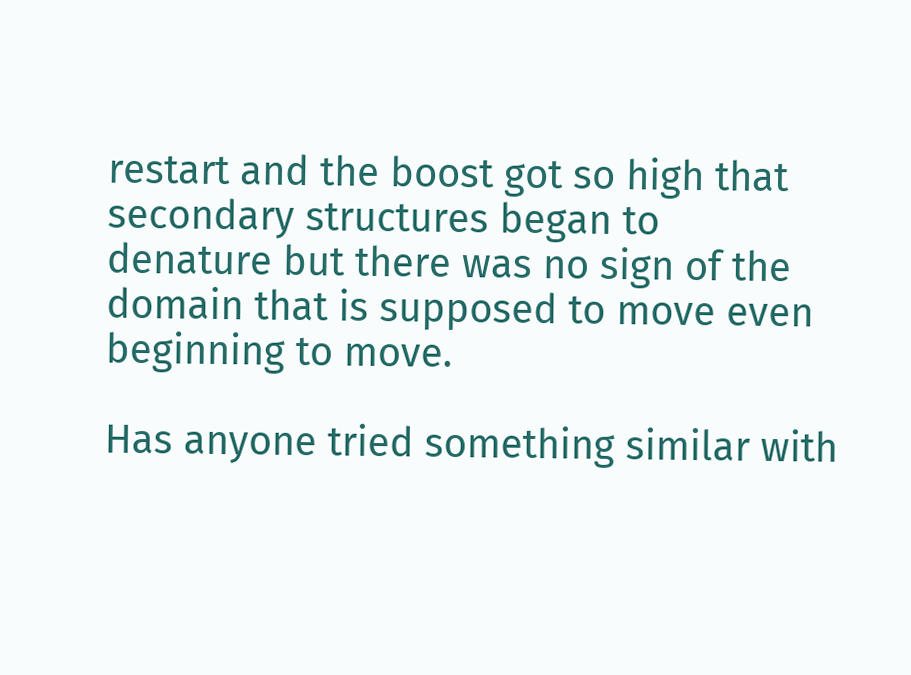restart and the boost got so high that secondary structures began to
denature but there was no sign of the domain that is supposed to move even
beginning to move.

Has anyone tried something similar with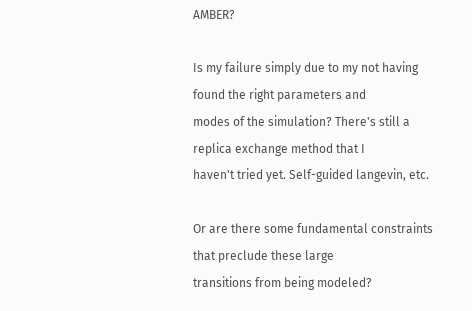AMBER?

Is my failure simply due to my not having found the right parameters and
modes of the simulation? There's still a replica exchange method that I
haven't tried yet. Self-guided langevin, etc.

Or are there some fundamental constraints that preclude these large
transitions from being modeled?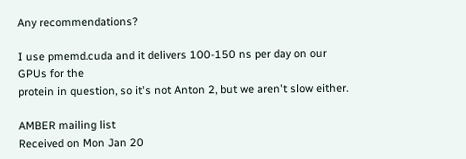Any recommendations?

I use pmemd.cuda and it delivers 100-150 ns per day on our GPUs for the
protein in question, so it's not Anton 2, but we aren't slow either.

AMBER mailing list
Received on Mon Jan 20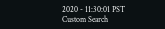2020 - 11:30:01 PST
Custom Search